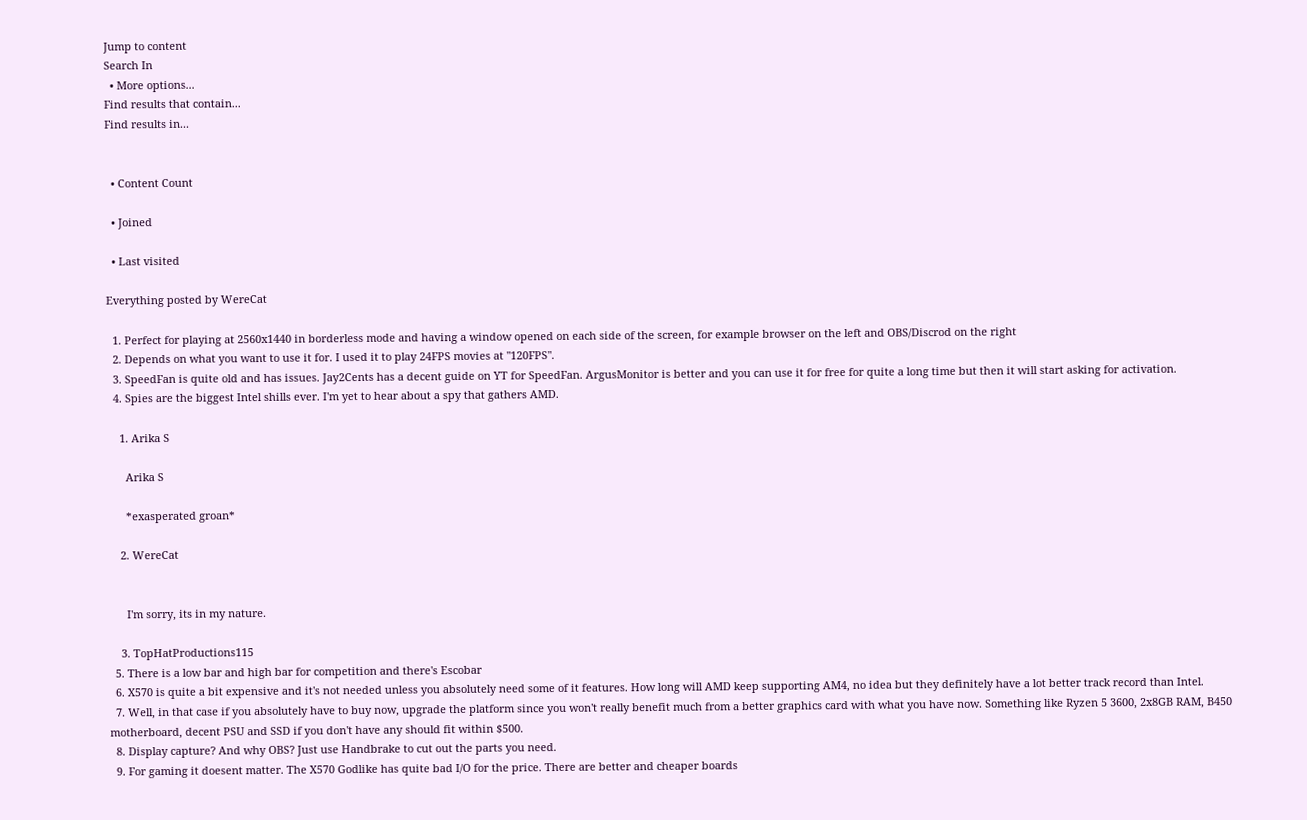Jump to content
Search In
  • More options...
Find results that contain...
Find results in...


  • Content Count

  • Joined

  • Last visited

Everything posted by WereCat

  1. Perfect for playing at 2560x1440 in borderless mode and having a window opened on each side of the screen, for example browser on the left and OBS/Discrod on the right
  2. Depends on what you want to use it for. I used it to play 24FPS movies at "120FPS".
  3. SpeedFan is quite old and has issues. Jay2Cents has a decent guide on YT for SpeedFan. ArgusMonitor is better and you can use it for free for quite a long time but then it will start asking for activation.
  4. Spies are the biggest Intel shills ever. I'm yet to hear about a spy that gathers AMD.

    1. Arika S

      Arika S

      *exasperated groan*

    2. WereCat


      I'm sorry, its in my nature.

    3. TopHatProductions115
  5. There is a low bar and high bar for competition and there's Escobar
  6. X570 is quite a bit expensive and it's not needed unless you absolutely need some of it features. How long will AMD keep supporting AM4, no idea but they definitely have a lot better track record than Intel.
  7. Well, in that case if you absolutely have to buy now, upgrade the platform since you won't really benefit much from a better graphics card with what you have now. Something like Ryzen 5 3600, 2x8GB RAM, B450 motherboard, decent PSU and SSD if you don't have any should fit within $500.
  8. Display capture? And why OBS? Just use Handbrake to cut out the parts you need.
  9. For gaming it doesent matter. The X570 Godlike has quite bad I/O for the price. There are better and cheaper boards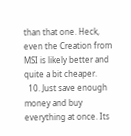than that one. Heck, even the Creation from MSI is likely better and quite a bit cheaper.
  10. Just save enough money and buy everything at once. Its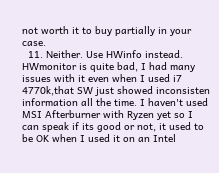not worth it to buy partially in your case.
  11. Neither. Use HWinfo instead. HWmonitor is quite bad, I had many issues with it even when I used i7 4770k,that SW just showed inconsisten information all the time. I haven't used MSI Afterburner with Ryzen yet so I can speak if its good or not, it used to be OK when I used it on an Intel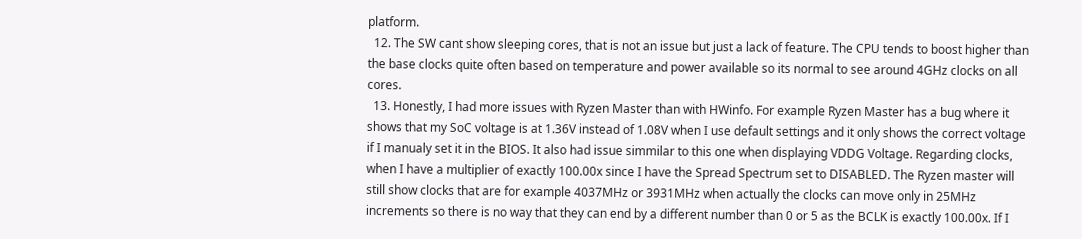platform.
  12. The SW cant show sleeping cores, that is not an issue but just a lack of feature. The CPU tends to boost higher than the base clocks quite often based on temperature and power available so its normal to see around 4GHz clocks on all cores.
  13. Honestly, I had more issues with Ryzen Master than with HWinfo. For example Ryzen Master has a bug where it shows that my SoC voltage is at 1.36V instead of 1.08V when I use default settings and it only shows the correct voltage if I manualy set it in the BIOS. It also had issue simmilar to this one when displaying VDDG Voltage. Regarding clocks, when I have a multiplier of exactly 100.00x since I have the Spread Spectrum set to DISABLED. The Ryzen master will still show clocks that are for example 4037MHz or 3931MHz when actually the clocks can move only in 25MHz increments so there is no way that they can end by a different number than 0 or 5 as the BCLK is exactly 100.00x. If I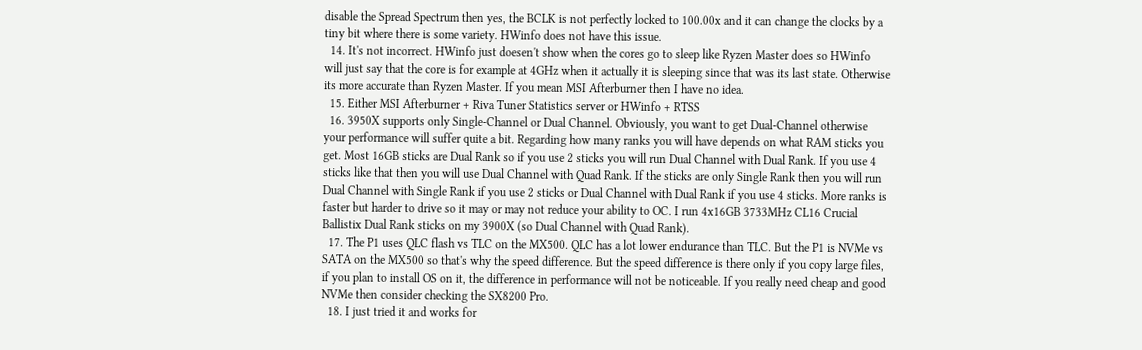disable the Spread Spectrum then yes, the BCLK is not perfectly locked to 100.00x and it can change the clocks by a tiny bit where there is some variety. HWinfo does not have this issue.
  14. It's not incorrect. HWinfo just doesen't show when the cores go to sleep like Ryzen Master does so HWinfo will just say that the core is for example at 4GHz when it actually it is sleeping since that was its last state. Otherwise its more accurate than Ryzen Master. If you mean MSI Afterburner then I have no idea.
  15. Either MSI Afterburner + Riva Tuner Statistics server or HWinfo + RTSS
  16. 3950X supports only Single-Channel or Dual Channel. Obviously, you want to get Dual-Channel otherwise your performance will suffer quite a bit. Regarding how many ranks you will have depends on what RAM sticks you get. Most 16GB sticks are Dual Rank so if you use 2 sticks you will run Dual Channel with Dual Rank. If you use 4 sticks like that then you will use Dual Channel with Quad Rank. If the sticks are only Single Rank then you will run Dual Channel with Single Rank if you use 2 sticks or Dual Channel with Dual Rank if you use 4 sticks. More ranks is faster but harder to drive so it may or may not reduce your ability to OC. I run 4x16GB 3733MHz CL16 Crucial Ballistix Dual Rank sticks on my 3900X (so Dual Channel with Quad Rank).
  17. The P1 uses QLC flash vs TLC on the MX500. QLC has a lot lower endurance than TLC. But the P1 is NVMe vs SATA on the MX500 so that's why the speed difference. But the speed difference is there only if you copy large files, if you plan to install OS on it, the difference in performance will not be noticeable. If you really need cheap and good NVMe then consider checking the SX8200 Pro.
  18. I just tried it and works for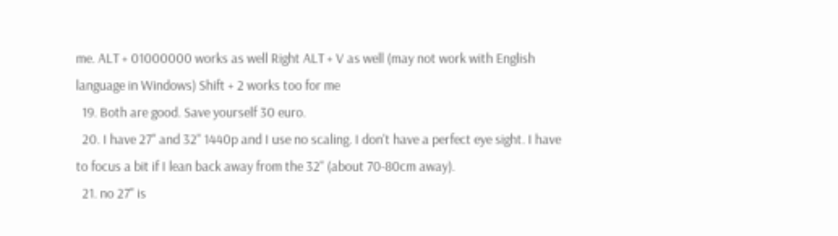me. ALT + 01000000 works as well Right ALT + V as well (may not work with English language in Windows) Shift + 2 works too for me
  19. Both are good. Save yourself 30 euro.
  20. I have 27" and 32" 1440p and I use no scaling. I don't have a perfect eye sight. I have to focus a bit if I lean back away from the 32" (about 70-80cm away).
  21. no 27" is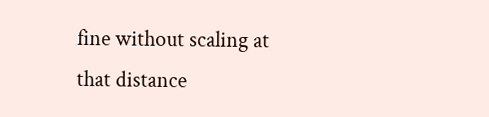fine without scaling at that distance